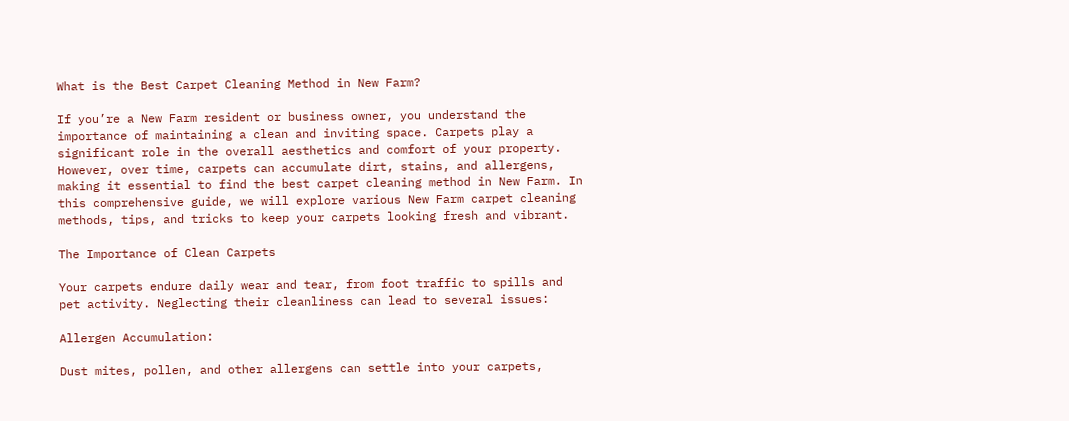What is the Best Carpet Cleaning Method in New Farm?

If you’re a New Farm resident or business owner, you understand the importance of maintaining a clean and inviting space. Carpets play a significant role in the overall aesthetics and comfort of your property. However, over time, carpets can accumulate dirt, stains, and allergens, making it essential to find the best carpet cleaning method in New Farm. In this comprehensive guide, we will explore various New Farm carpet cleaning methods, tips, and tricks to keep your carpets looking fresh and vibrant.

The Importance of Clean Carpets

Your carpets endure daily wear and tear, from foot traffic to spills and pet activity. Neglecting their cleanliness can lead to several issues:

Allergen Accumulation:

Dust mites, pollen, and other allergens can settle into your carpets,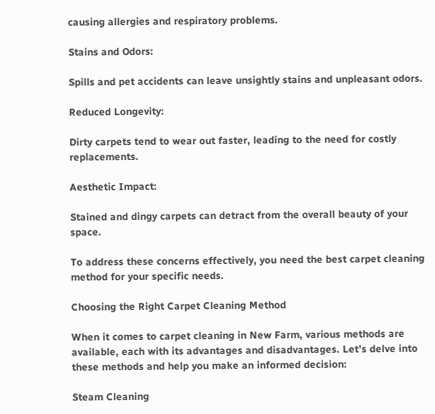causing allergies and respiratory problems.

Stains and Odors:

Spills and pet accidents can leave unsightly stains and unpleasant odors.

Reduced Longevity:

Dirty carpets tend to wear out faster, leading to the need for costly replacements.

Aesthetic Impact:

Stained and dingy carpets can detract from the overall beauty of your space.

To address these concerns effectively, you need the best carpet cleaning method for your specific needs.

Choosing the Right Carpet Cleaning Method

When it comes to carpet cleaning in New Farm, various methods are available, each with its advantages and disadvantages. Let’s delve into these methods and help you make an informed decision:

Steam Cleaning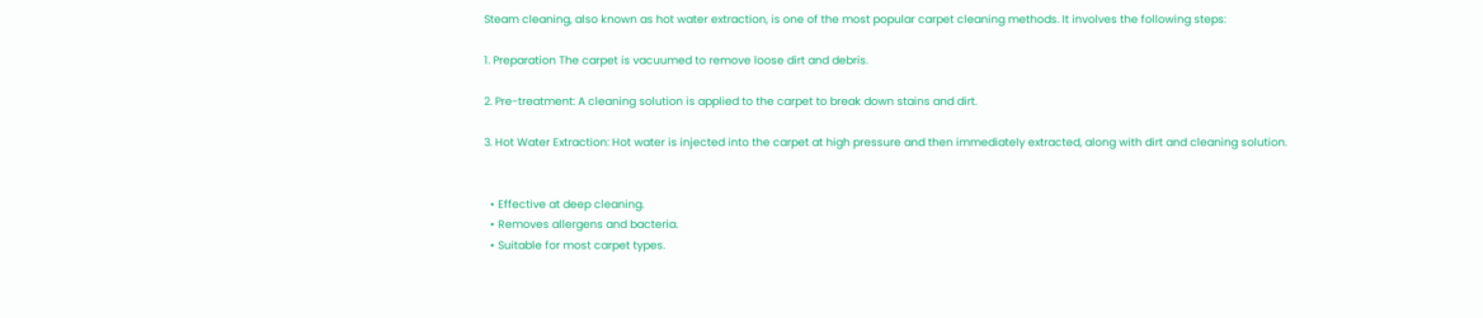Steam cleaning, also known as hot water extraction, is one of the most popular carpet cleaning methods. It involves the following steps:

1. Preparation The carpet is vacuumed to remove loose dirt and debris.

2. Pre-treatment: A cleaning solution is applied to the carpet to break down stains and dirt.

3. Hot Water Extraction: Hot water is injected into the carpet at high pressure and then immediately extracted, along with dirt and cleaning solution.


  • Effective at deep cleaning.
  • Removes allergens and bacteria.
  • Suitable for most carpet types.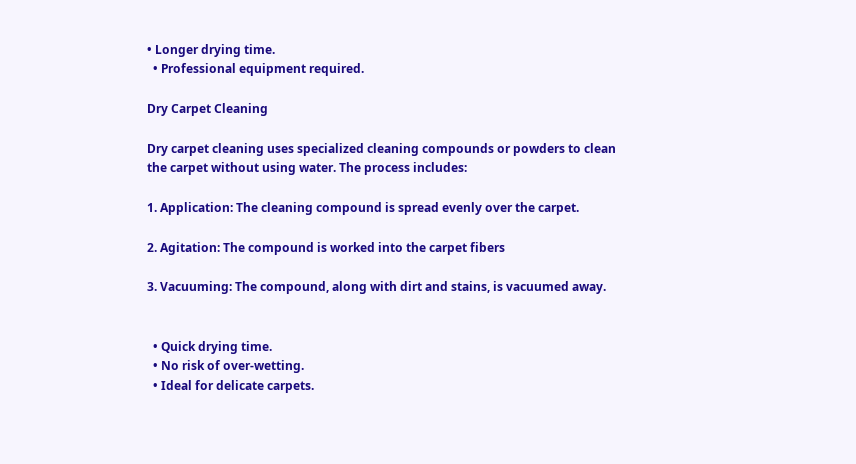• Longer drying time.
  • Professional equipment required.

Dry Carpet Cleaning

Dry carpet cleaning uses specialized cleaning compounds or powders to clean the carpet without using water. The process includes:

1. Application: The cleaning compound is spread evenly over the carpet.

2. Agitation: The compound is worked into the carpet fibers

3. Vacuuming: The compound, along with dirt and stains, is vacuumed away.


  • Quick drying time.
  • No risk of over-wetting.
  • Ideal for delicate carpets.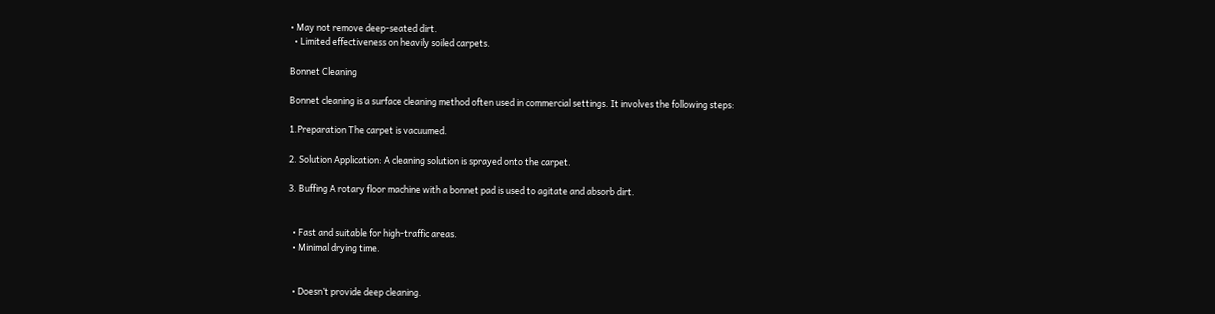• May not remove deep-seated dirt.
  • Limited effectiveness on heavily soiled carpets.

Bonnet Cleaning

Bonnet cleaning is a surface cleaning method often used in commercial settings. It involves the following steps:

1.Preparation The carpet is vacuumed.

2. Solution Application: A cleaning solution is sprayed onto the carpet.

3. Buffing A rotary floor machine with a bonnet pad is used to agitate and absorb dirt.


  • Fast and suitable for high-traffic areas.
  • Minimal drying time.


  • Doesn’t provide deep cleaning.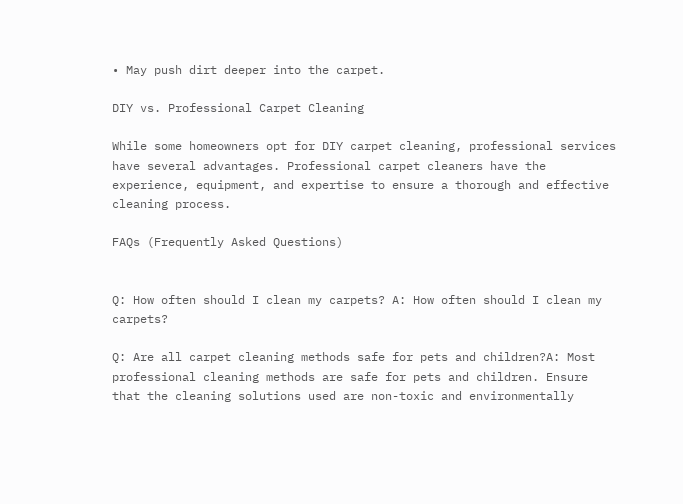• May push dirt deeper into the carpet.

DIY vs. Professional Carpet Cleaning

While some homeowners opt for DIY carpet cleaning, professional services have several advantages. Professional carpet cleaners have the experience, equipment, and expertise to ensure a thorough and effective cleaning process.

FAQs (Frequently Asked Questions)


Q: How often should I clean my carpets? A: How often should I clean my carpets?

Q: Are all carpet cleaning methods safe for pets and children?A: Most professional cleaning methods are safe for pets and children. Ensure that the cleaning solutions used are non-toxic and environmentally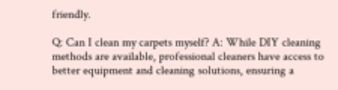friendly.

Q: Can I clean my carpets myself? A: While DIY cleaning methods are available, professional cleaners have access to better equipment and cleaning solutions, ensuring a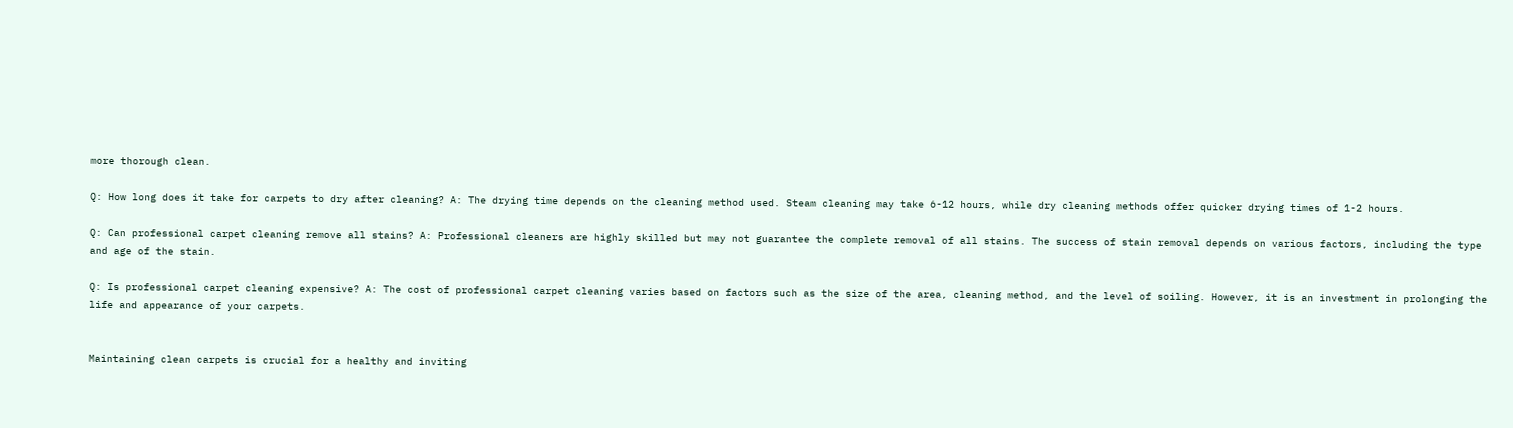more thorough clean.

Q: How long does it take for carpets to dry after cleaning? A: The drying time depends on the cleaning method used. Steam cleaning may take 6-12 hours, while dry cleaning methods offer quicker drying times of 1-2 hours.

Q: Can professional carpet cleaning remove all stains? A: Professional cleaners are highly skilled but may not guarantee the complete removal of all stains. The success of stain removal depends on various factors, including the type and age of the stain.

Q: Is professional carpet cleaning expensive? A: The cost of professional carpet cleaning varies based on factors such as the size of the area, cleaning method, and the level of soiling. However, it is an investment in prolonging the life and appearance of your carpets.


Maintaining clean carpets is crucial for a healthy and inviting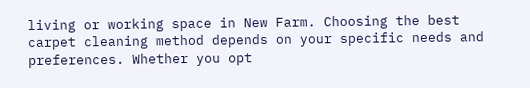living or working space in New Farm. Choosing the best carpet cleaning method depends on your specific needs and preferences. Whether you opt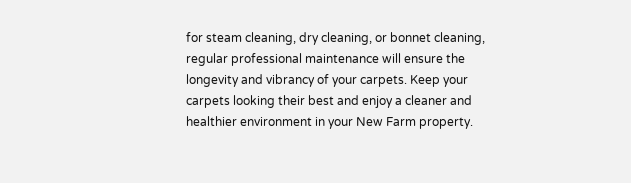for steam cleaning, dry cleaning, or bonnet cleaning, regular professional maintenance will ensure the longevity and vibrancy of your carpets. Keep your carpets looking their best and enjoy a cleaner and healthier environment in your New Farm property.